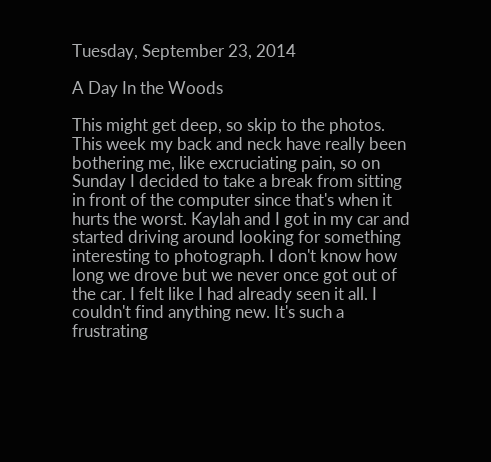Tuesday, September 23, 2014

A Day In the Woods

This might get deep, so skip to the photos. This week my back and neck have really been bothering me, like excruciating pain, so on Sunday I decided to take a break from sitting in front of the computer since that's when it hurts the worst. Kaylah and I got in my car and started driving around looking for something interesting to photograph. I don't know how long we drove but we never once got out of the car. I felt like I had already seen it all. I couldn't find anything new. It's such a frustrating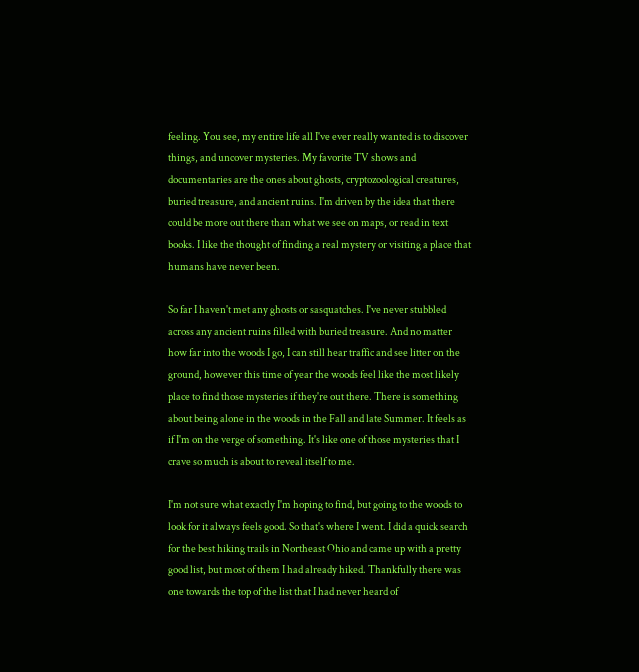feeling. You see, my entire life all I've ever really wanted is to discover things, and uncover mysteries. My favorite TV shows and documentaries are the ones about ghosts, cryptozoological creatures, buried treasure, and ancient ruins. I'm driven by the idea that there could be more out there than what we see on maps, or read in text books. I like the thought of finding a real mystery or visiting a place that humans have never been.

So far I haven't met any ghosts or sasquatches. I've never stubbled across any ancient ruins filled with buried treasure. And no matter how far into the woods I go, I can still hear traffic and see litter on the ground, however this time of year the woods feel like the most likely place to find those mysteries if they're out there. There is something about being alone in the woods in the Fall and late Summer. It feels as if I'm on the verge of something. It's like one of those mysteries that I crave so much is about to reveal itself to me.

I'm not sure what exactly I'm hoping to find, but going to the woods to look for it always feels good. So that's where I went. I did a quick search for the best hiking trails in Northeast Ohio and came up with a pretty good list, but most of them I had already hiked. Thankfully there was one towards the top of the list that I had never heard of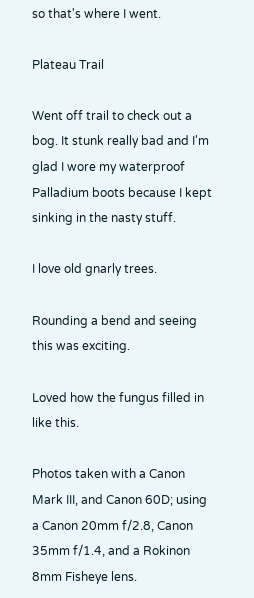so that's where I went.

Plateau Trail

Went off trail to check out a bog. It stunk really bad and I'm glad I wore my waterproof Palladium boots because I kept sinking in the nasty stuff.

I love old gnarly trees.

Rounding a bend and seeing this was exciting.

Loved how the fungus filled in like this.

Photos taken with a Canon Mark III, and Canon 60D; using a Canon 20mm f/2.8, Canon 35mm f/1.4, and a Rokinon 8mm Fisheye lens.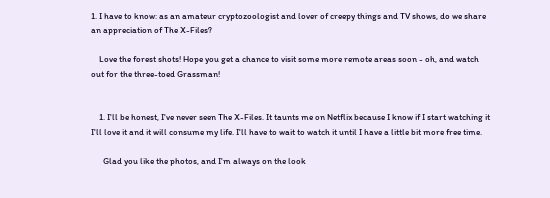1. I have to know: as an amateur cryptozoologist and lover of creepy things and TV shows, do we share an appreciation of The X-Files?

    Love the forest shots! Hope you get a chance to visit some more remote areas soon - oh, and watch out for the three-toed Grassman!


    1. I'll be honest, I've never seen The X-Files. It taunts me on Netflix because I know if I start watching it I'll love it and it will consume my life. I'll have to wait to watch it until I have a little bit more free time.

      Glad you like the photos, and I'm always on the look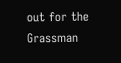out for the Grassman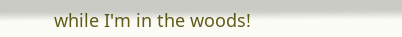while I'm in the woods!